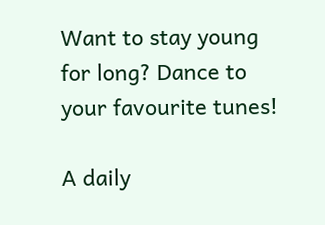Want to stay young for long? Dance to your favourite tunes!

A daily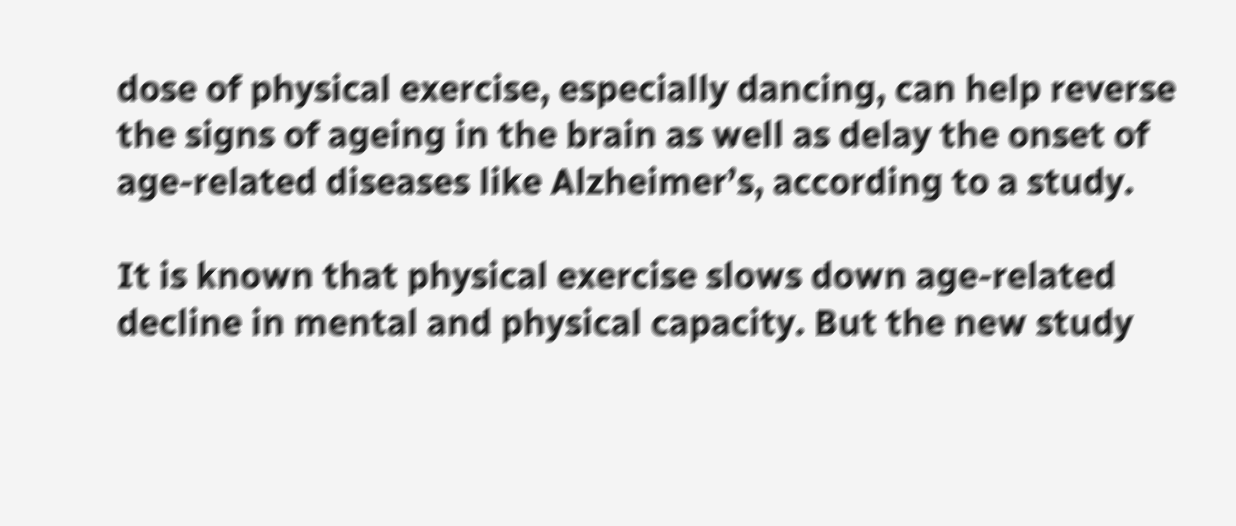dose of physical exercise, especially dancing, can help reverse the signs of ageing in the brain as well as delay the onset of age-related diseases like Alzheimer’s, according to a study.

It is known that physical exercise slows down age-related decline in mental and physical capacity. But the new study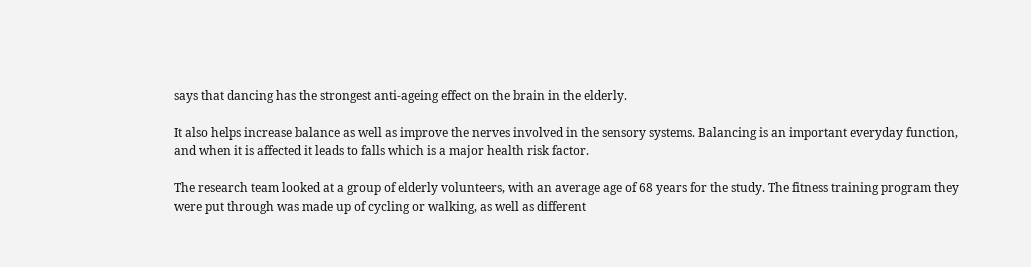says that dancing has the strongest anti-ageing effect on the brain in the elderly.

It also helps increase balance as well as improve the nerves involved in the sensory systems. Balancing is an important everyday function, and when it is affected it leads to falls which is a major health risk factor.

The research team looked at a group of elderly volunteers, with an average age of 68 years for the study. The fitness training program they were put through was made up of cycling or walking, as well as different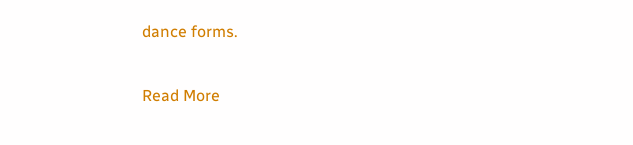dance forms.

Read More